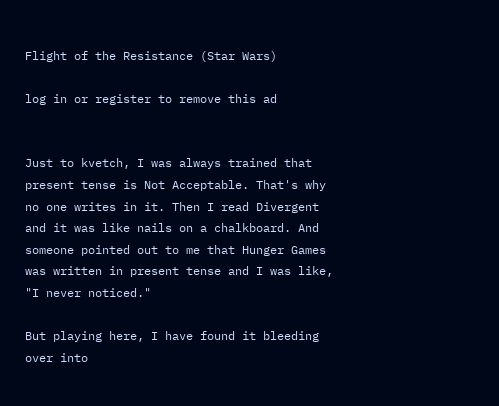Flight of the Resistance (Star Wars)

log in or register to remove this ad


Just to kvetch, I was always trained that present tense is Not Acceptable. That's why no one writes in it. Then I read Divergent and it was like nails on a chalkboard. And someone pointed out to me that Hunger Games was written in present tense and I was like, "I never noticed."

But playing here, I have found it bleeding over into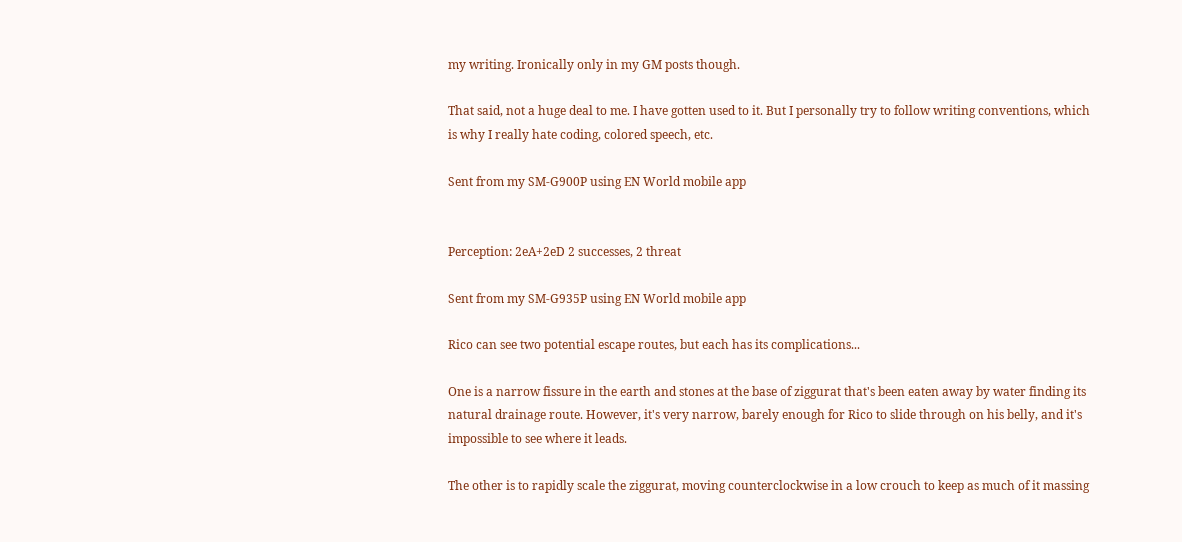my writing. Ironically only in my GM posts though.

That said, not a huge deal to me. I have gotten used to it. But I personally try to follow writing conventions, which is why I really hate coding, colored speech, etc.

Sent from my SM-G900P using EN World mobile app


Perception: 2eA+2eD 2 successes, 2 threat

Sent from my SM-G935P using EN World mobile app

Rico can see two potential escape routes, but each has its complications...

One is a narrow fissure in the earth and stones at the base of ziggurat that's been eaten away by water finding its natural drainage route. However, it's very narrow, barely enough for Rico to slide through on his belly, and it's impossible to see where it leads.

The other is to rapidly scale the ziggurat, moving counterclockwise in a low crouch to keep as much of it massing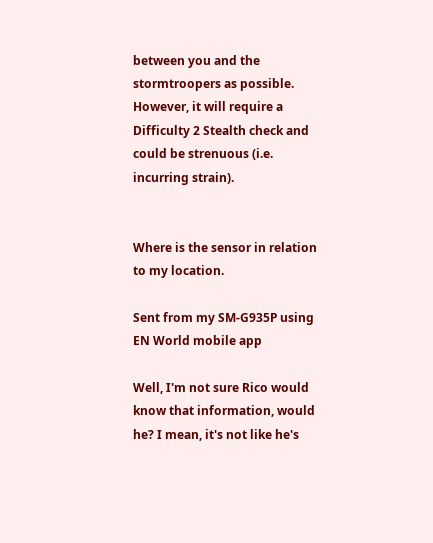between you and the stormtroopers as possible. However, it will require a Difficulty 2 Stealth check and could be strenuous (i.e. incurring strain).


Where is the sensor in relation to my location.

Sent from my SM-G935P using EN World mobile app

Well, I'm not sure Rico would know that information, would he? I mean, it's not like he's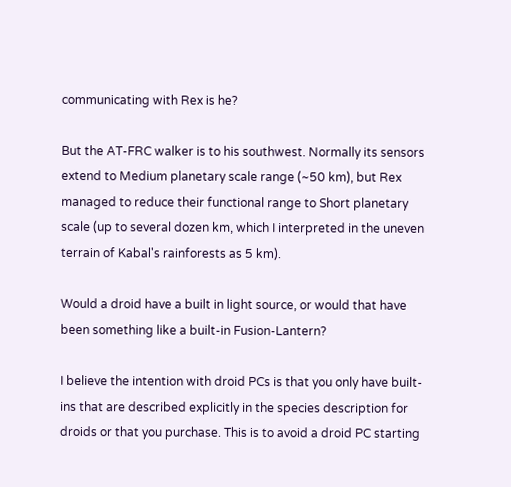communicating with Rex is he?

But the AT-FRC walker is to his southwest. Normally its sensors extend to Medium planetary scale range (~50 km), but Rex managed to reduce their functional range to Short planetary scale (up to several dozen km, which I interpreted in the uneven terrain of Kabal's rainforests as 5 km).

Would a droid have a built in light source, or would that have been something like a built-in Fusion-Lantern?

I believe the intention with droid PCs is that you only have built-ins that are described explicitly in the species description for droids or that you purchase. This is to avoid a droid PC starting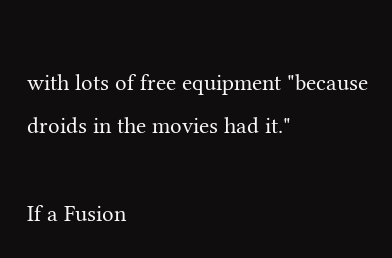with lots of free equipment "because droids in the movies had it."

If a Fusion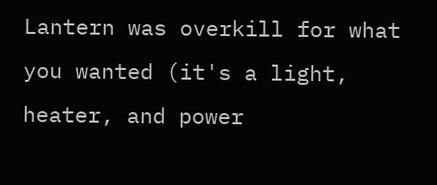Lantern was overkill for what you wanted (it's a light, heater, and power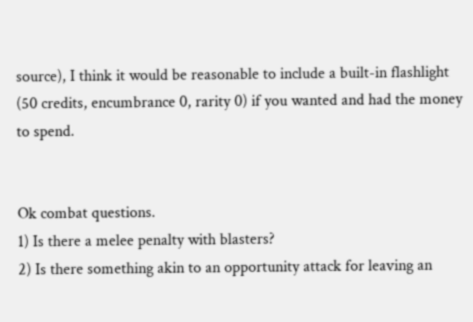source), I think it would be reasonable to include a built-in flashlight (50 credits, encumbrance 0, rarity 0) if you wanted and had the money to spend.


Ok combat questions.
1) Is there a melee penalty with blasters?
2) Is there something akin to an opportunity attack for leaving an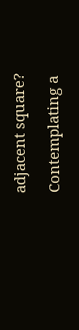adjacent square?

Contemplating a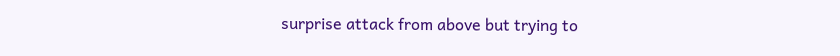surprise attack from above but trying to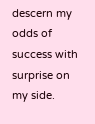descern my odds of success with surprise on my side.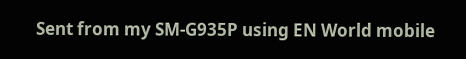Sent from my SM-G935P using EN World mobile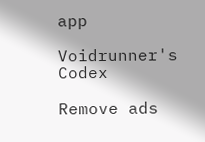app

Voidrunner's Codex

Remove ads